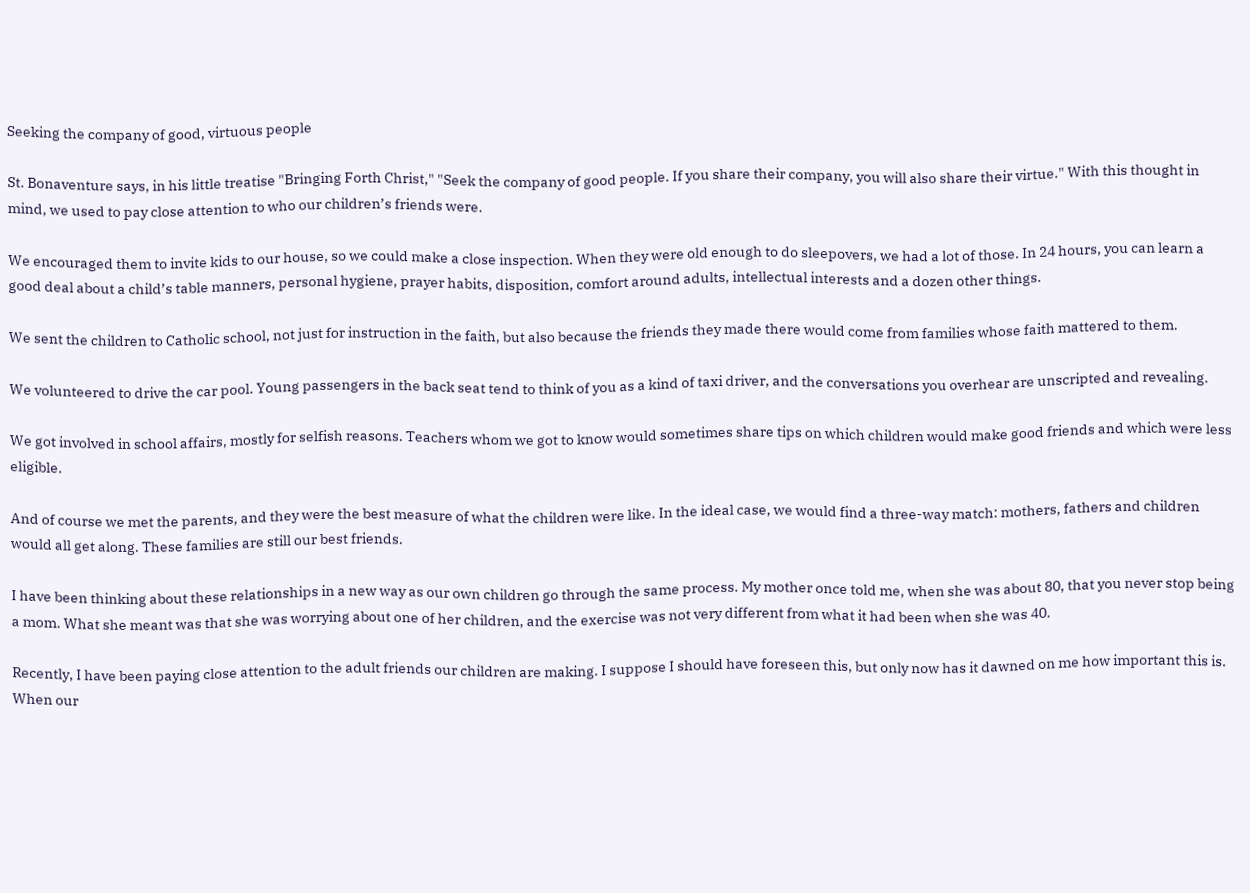Seeking the company of good, virtuous people

St. Bonaventure says, in his little treatise "Bringing Forth Christ," "Seek the company of good people. If you share their company, you will also share their virtue." With this thought in mind, we used to pay close attention to who our children’s friends were.

We encouraged them to invite kids to our house, so we could make a close inspection. When they were old enough to do sleepovers, we had a lot of those. In 24 hours, you can learn a good deal about a child’s table manners, personal hygiene, prayer habits, disposition, comfort around adults, intellectual interests and a dozen other things.

We sent the children to Catholic school, not just for instruction in the faith, but also because the friends they made there would come from families whose faith mattered to them.

We volunteered to drive the car pool. Young passengers in the back seat tend to think of you as a kind of taxi driver, and the conversations you overhear are unscripted and revealing.

We got involved in school affairs, mostly for selfish reasons. Teachers whom we got to know would sometimes share tips on which children would make good friends and which were less eligible.

And of course we met the parents, and they were the best measure of what the children were like. In the ideal case, we would find a three-way match: mothers, fathers and children would all get along. These families are still our best friends.

I have been thinking about these relationships in a new way as our own children go through the same process. My mother once told me, when she was about 80, that you never stop being a mom. What she meant was that she was worrying about one of her children, and the exercise was not very different from what it had been when she was 40.

Recently, I have been paying close attention to the adult friends our children are making. I suppose I should have foreseen this, but only now has it dawned on me how important this is. When our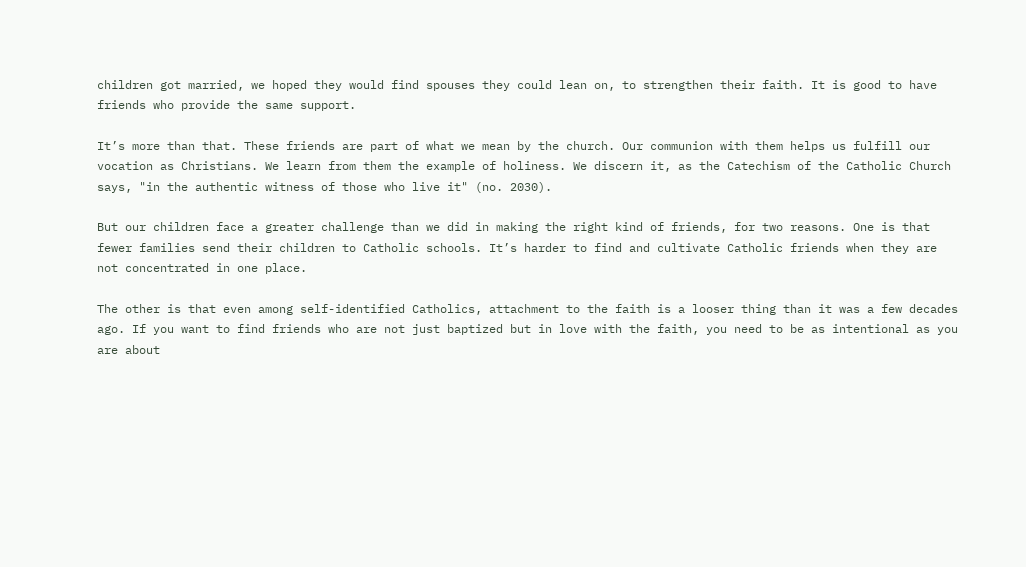children got married, we hoped they would find spouses they could lean on, to strengthen their faith. It is good to have friends who provide the same support.

It’s more than that. These friends are part of what we mean by the church. Our communion with them helps us fulfill our vocation as Christians. We learn from them the example of holiness. We discern it, as the Catechism of the Catholic Church says, "in the authentic witness of those who live it" (no. 2030).

But our children face a greater challenge than we did in making the right kind of friends, for two reasons. One is that fewer families send their children to Catholic schools. It’s harder to find and cultivate Catholic friends when they are not concentrated in one place.

The other is that even among self-identified Catholics, attachment to the faith is a looser thing than it was a few decades ago. If you want to find friends who are not just baptized but in love with the faith, you need to be as intentional as you are about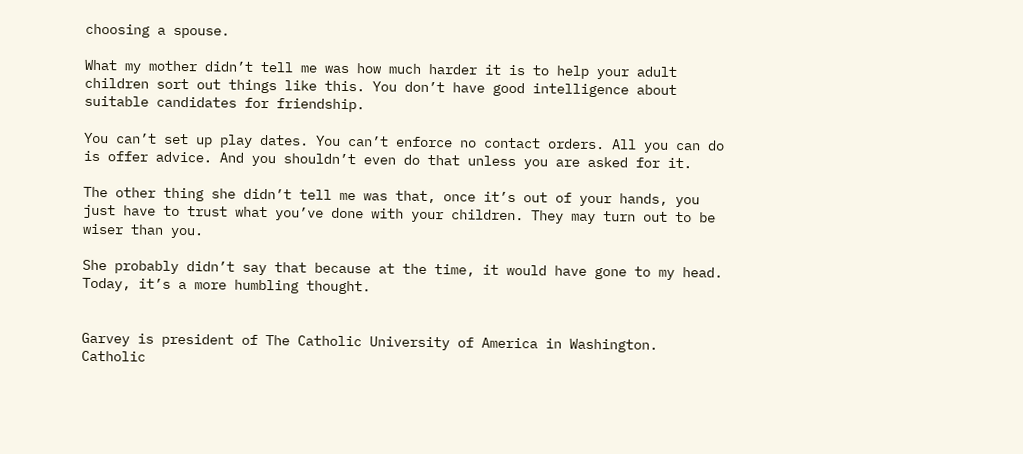choosing a spouse.

What my mother didn’t tell me was how much harder it is to help your adult children sort out things like this. You don’t have good intelligence about suitable candidates for friendship.

You can’t set up play dates. You can’t enforce no contact orders. All you can do is offer advice. And you shouldn’t even do that unless you are asked for it.

The other thing she didn’t tell me was that, once it’s out of your hands, you just have to trust what you’ve done with your children. They may turn out to be wiser than you.

She probably didn’t say that because at the time, it would have gone to my head. Today, it’s a more humbling thought.


Garvey is president of The Catholic University of America in Washington. Catholic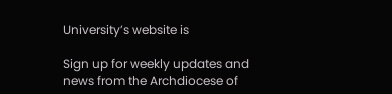University’s website is

Sign up for weekly updates and news from the Archdiocese of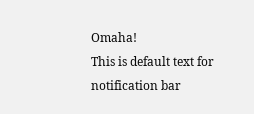Omaha!
This is default text for notification bar